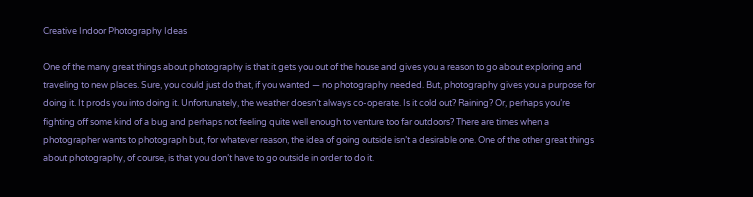Creative Indoor Photography Ideas

One of the many great things about photography is that it gets you out of the house and gives you a reason to go about exploring and traveling to new places. Sure, you could just do that, if you wanted — no photography needed. But, photography gives you a purpose for doing it. It prods you into doing it. Unfortunately, the weather doesn’t always co-operate. Is it cold out? Raining? Or, perhaps you’re fighting off some kind of a bug and perhaps not feeling quite well enough to venture too far outdoors? There are times when a photographer wants to photograph but, for whatever reason, the idea of going outside isn’t a desirable one. One of the other great things about photography, of course, is that you don’t have to go outside in order to do it.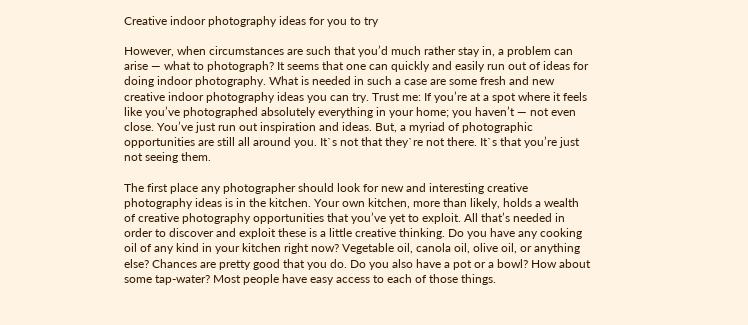Creative indoor photography ideas for you to try

However, when circumstances are such that you’d much rather stay in, a problem can arise — what to photograph? It seems that one can quickly and easily run out of ideas for doing indoor photography. What is needed in such a case are some fresh and new creative indoor photography ideas you can try. Trust me: If you’re at a spot where it feels like you’ve photographed absolutely everything in your home; you haven’t — not even close. You’ve just run out inspiration and ideas. But, a myriad of photographic opportunities are still all around you. It`s not that they`re not there. It`s that you’re just not seeing them.

The first place any photographer should look for new and interesting creative photography ideas is in the kitchen. Your own kitchen, more than likely, holds a wealth of creative photography opportunities that you’ve yet to exploit. All that’s needed in order to discover and exploit these is a little creative thinking. Do you have any cooking oil of any kind in your kitchen right now? Vegetable oil, canola oil, olive oil, or anything else? Chances are pretty good that you do. Do you also have a pot or a bowl? How about some tap-water? Most people have easy access to each of those things.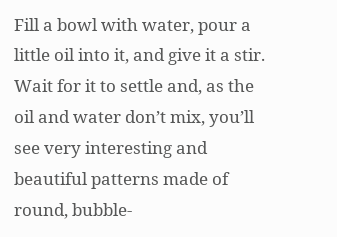Fill a bowl with water, pour a little oil into it, and give it a stir. Wait for it to settle and, as the oil and water don’t mix, you’ll see very interesting and beautiful patterns made of round, bubble-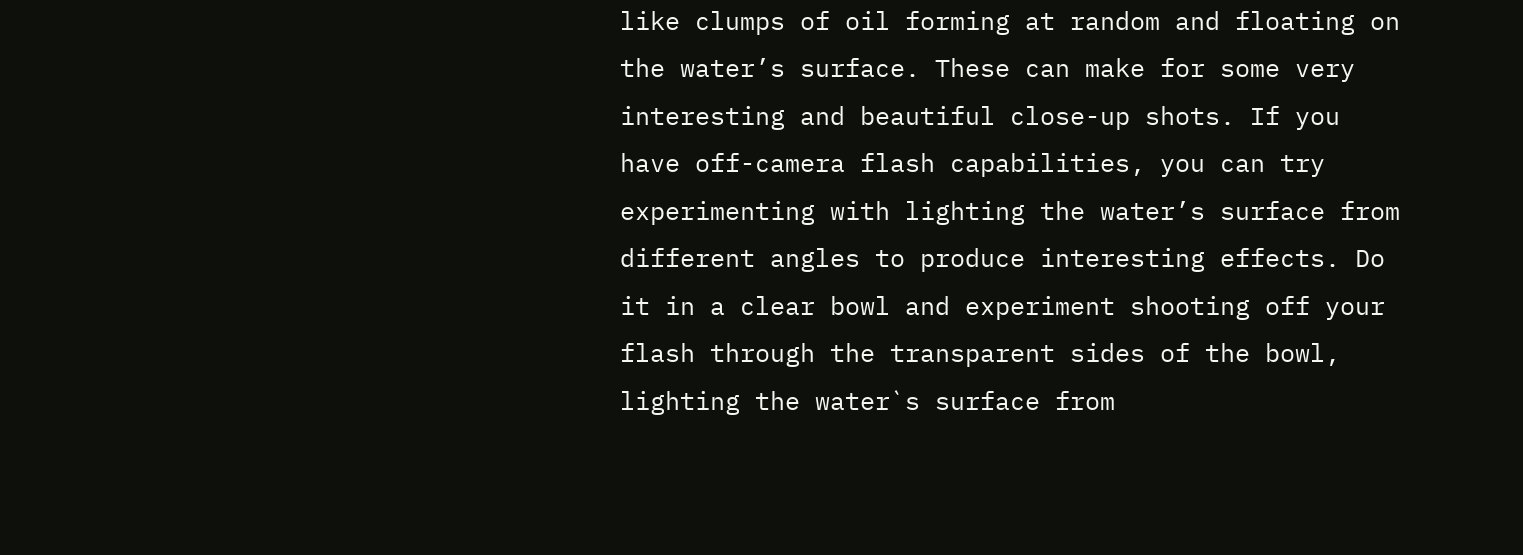like clumps of oil forming at random and floating on the water’s surface. These can make for some very interesting and beautiful close-up shots. If you have off-camera flash capabilities, you can try experimenting with lighting the water’s surface from different angles to produce interesting effects. Do it in a clear bowl and experiment shooting off your flash through the transparent sides of the bowl, lighting the water`s surface from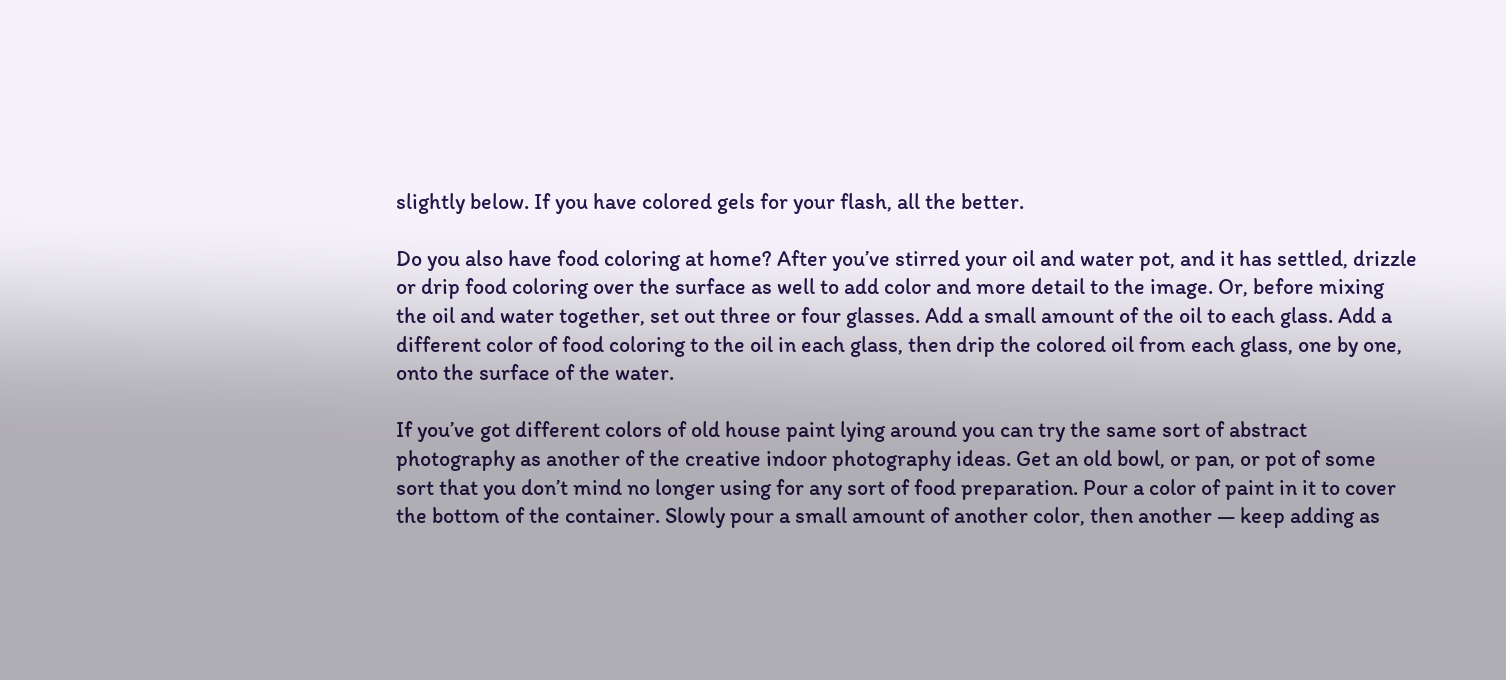slightly below. If you have colored gels for your flash, all the better.

Do you also have food coloring at home? After you’ve stirred your oil and water pot, and it has settled, drizzle or drip food coloring over the surface as well to add color and more detail to the image. Or, before mixing the oil and water together, set out three or four glasses. Add a small amount of the oil to each glass. Add a different color of food coloring to the oil in each glass, then drip the colored oil from each glass, one by one, onto the surface of the water.

If you’ve got different colors of old house paint lying around you can try the same sort of abstract photography as another of the creative indoor photography ideas. Get an old bowl, or pan, or pot of some sort that you don’t mind no longer using for any sort of food preparation. Pour a color of paint in it to cover the bottom of the container. Slowly pour a small amount of another color, then another — keep adding as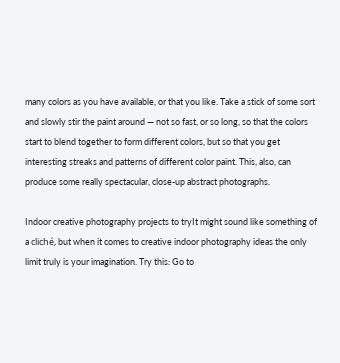many colors as you have available, or that you like. Take a stick of some sort and slowly stir the paint around — not so fast, or so long, so that the colors start to blend together to form different colors, but so that you get interesting streaks and patterns of different color paint. This, also, can produce some really spectacular, close-up abstract photographs.

Indoor creative photography projects to tryIt might sound like something of a cliché, but when it comes to creative indoor photography ideas the only limit truly is your imagination. Try this: Go to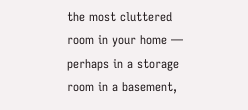the most cluttered room in your home — perhaps in a storage room in a basement,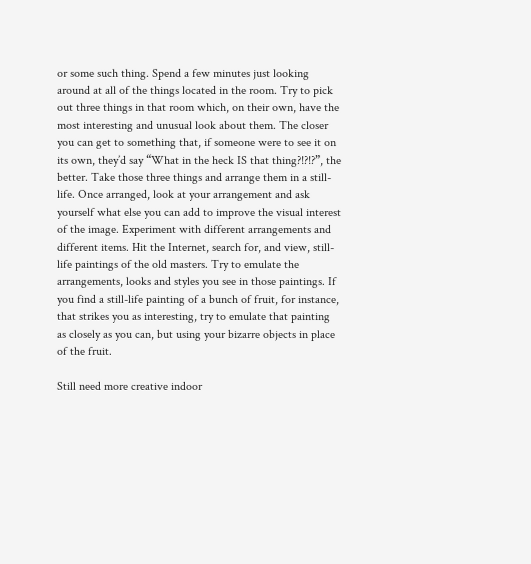or some such thing. Spend a few minutes just looking around at all of the things located in the room. Try to pick out three things in that room which, on their own, have the most interesting and unusual look about them. The closer you can get to something that, if someone were to see it on its own, they’d say “What in the heck IS that thing?!?!?”, the better. Take those three things and arrange them in a still-life. Once arranged, look at your arrangement and ask yourself what else you can add to improve the visual interest of the image. Experiment with different arrangements and different items. Hit the Internet, search for, and view, still-life paintings of the old masters. Try to emulate the arrangements, looks and styles you see in those paintings. If you find a still-life painting of a bunch of fruit, for instance, that strikes you as interesting, try to emulate that painting as closely as you can, but using your bizarre objects in place of the fruit.

Still need more creative indoor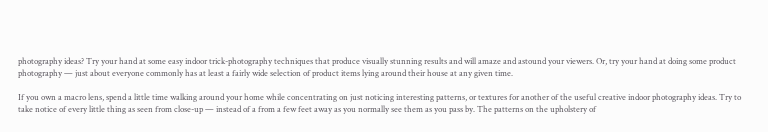photography ideas? Try your hand at some easy indoor trick-photography techniques that produce visually stunning results and will amaze and astound your viewers. Or, try your hand at doing some product photography — just about everyone commonly has at least a fairly wide selection of product items lying around their house at any given time.

If you own a macro lens, spend a little time walking around your home while concentrating on just noticing interesting patterns, or textures for another of the useful creative indoor photography ideas. Try to take notice of every little thing as seen from close-up — instead of a from a few feet away as you normally see them as you pass by. The patterns on the upholstery of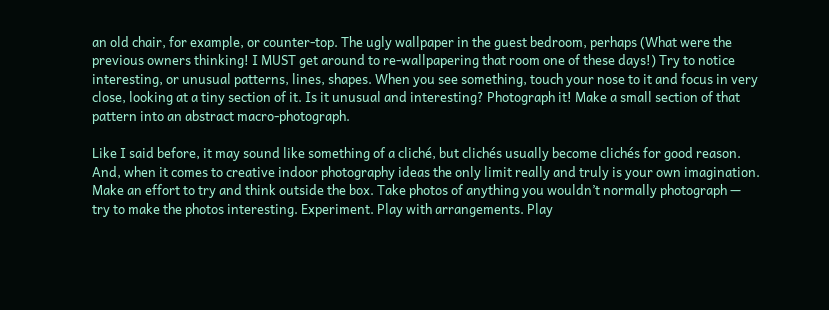an old chair, for example, or counter-top. The ugly wallpaper in the guest bedroom, perhaps (What were the previous owners thinking! I MUST get around to re-wallpapering that room one of these days!) Try to notice interesting, or unusual patterns, lines, shapes. When you see something, touch your nose to it and focus in very close, looking at a tiny section of it. Is it unusual and interesting? Photograph it! Make a small section of that pattern into an abstract macro-photograph.

Like I said before, it may sound like something of a cliché, but clichés usually become clichés for good reason. And, when it comes to creative indoor photography ideas the only limit really and truly is your own imagination. Make an effort to try and think outside the box. Take photos of anything you wouldn’t normally photograph — try to make the photos interesting. Experiment. Play with arrangements. Play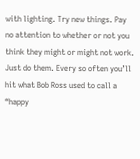with lighting. Try new things. Pay no attention to whether or not you think they might or might not work. Just do them. Every so often you’ll hit what Bob Ross used to call a “happy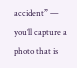accident” — you’ll capture a photo that is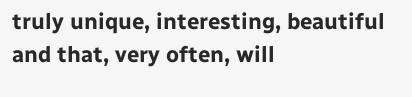truly unique, interesting, beautiful and that, very often, will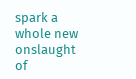spark a whole new onslaught of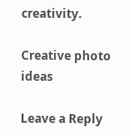creativity.

Creative photo ideas

Leave a Reply